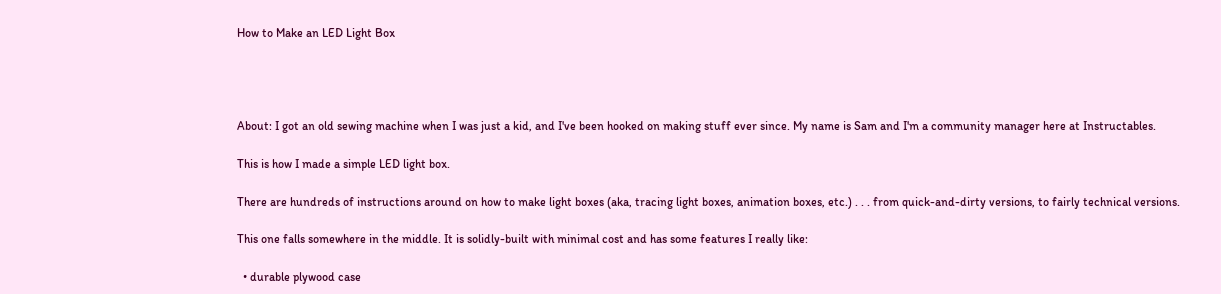How to Make an LED Light Box




About: I got an old sewing machine when I was just a kid, and I've been hooked on making stuff ever since. My name is Sam and I'm a community manager here at Instructables.

This is how I made a simple LED light box.

There are hundreds of instructions around on how to make light boxes (aka, tracing light boxes, animation boxes, etc.) . . . from quick-and-dirty versions, to fairly technical versions.

This one falls somewhere in the middle. It is solidly-built with minimal cost and has some features I really like:

  • durable plywood case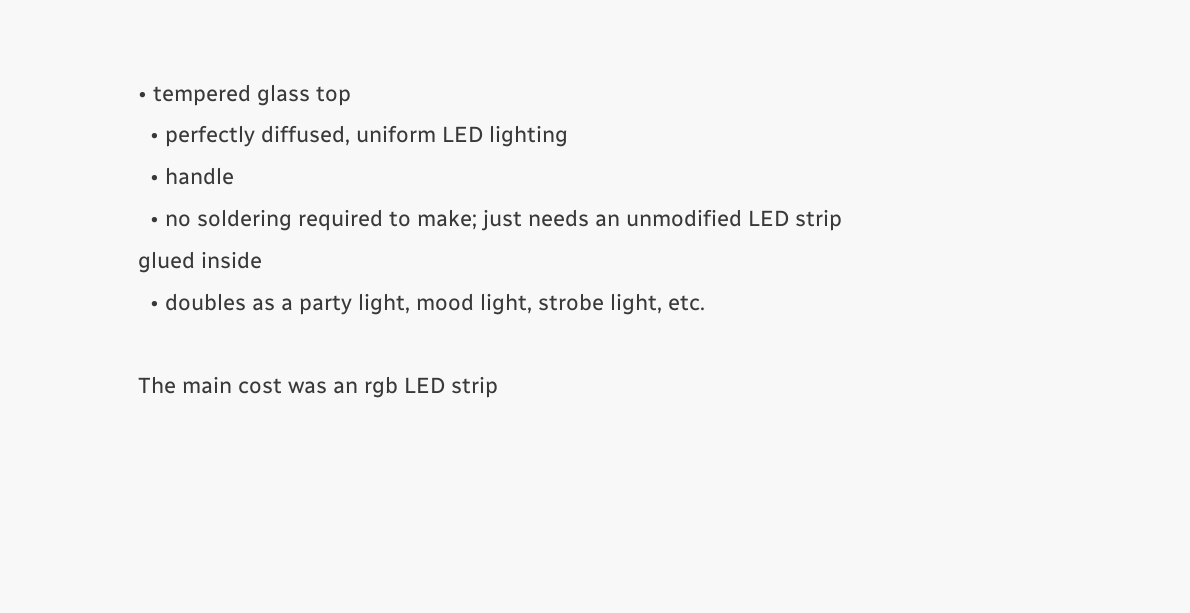• tempered glass top
  • perfectly diffused, uniform LED lighting
  • handle
  • no soldering required to make; just needs an unmodified LED strip glued inside
  • doubles as a party light, mood light, strobe light, etc.

The main cost was an rgb LED strip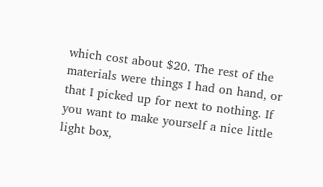which cost about $20. The rest of the materials were things I had on hand, or that I picked up for next to nothing. If you want to make yourself a nice little light box,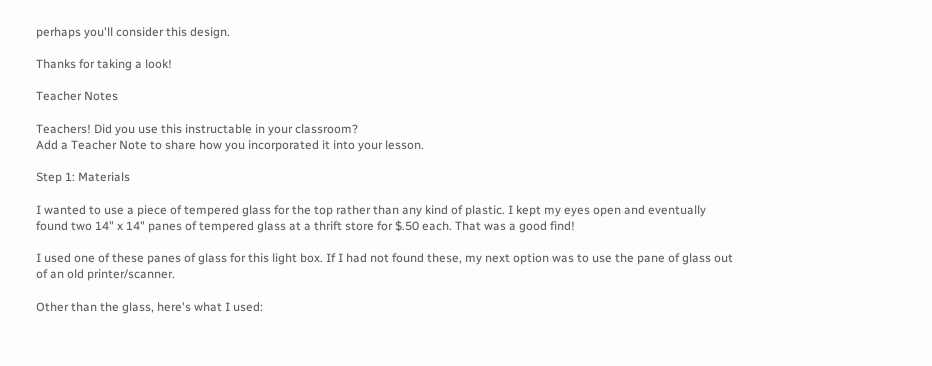perhaps you'll consider this design.

Thanks for taking a look!

Teacher Notes

Teachers! Did you use this instructable in your classroom?
Add a Teacher Note to share how you incorporated it into your lesson.

Step 1: Materials

I wanted to use a piece of tempered glass for the top rather than any kind of plastic. I kept my eyes open and eventually found two 14" x 14" panes of tempered glass at a thrift store for $.50 each. That was a good find!

I used one of these panes of glass for this light box. If I had not found these, my next option was to use the pane of glass out of an old printer/scanner.

Other than the glass, here's what I used: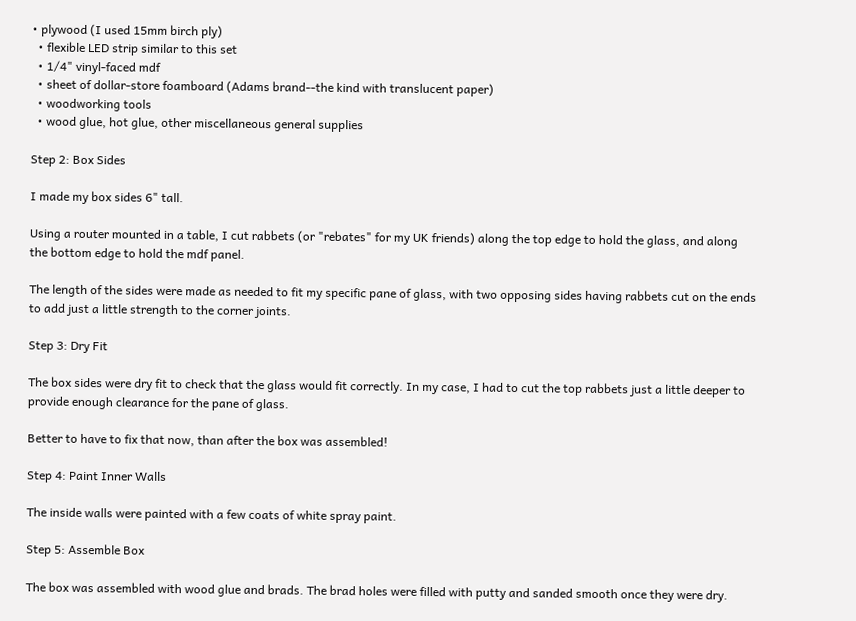• plywood (I used 15mm birch ply)
  • flexible LED strip similar to this set
  • 1/4" vinyl-faced mdf
  • sheet of dollar-store foamboard (Adams brand--the kind with translucent paper)
  • woodworking tools
  • wood glue, hot glue, other miscellaneous general supplies

Step 2: Box Sides

I made my box sides 6" tall.

Using a router mounted in a table, I cut rabbets (or "rebates" for my UK friends) along the top edge to hold the glass, and along the bottom edge to hold the mdf panel.

The length of the sides were made as needed to fit my specific pane of glass, with two opposing sides having rabbets cut on the ends to add just a little strength to the corner joints.

Step 3: Dry Fit

The box sides were dry fit to check that the glass would fit correctly. In my case, I had to cut the top rabbets just a little deeper to provide enough clearance for the pane of glass.

Better to have to fix that now, than after the box was assembled!

Step 4: Paint Inner Walls

The inside walls were painted with a few coats of white spray paint.

Step 5: Assemble Box

The box was assembled with wood glue and brads. The brad holes were filled with putty and sanded smooth once they were dry.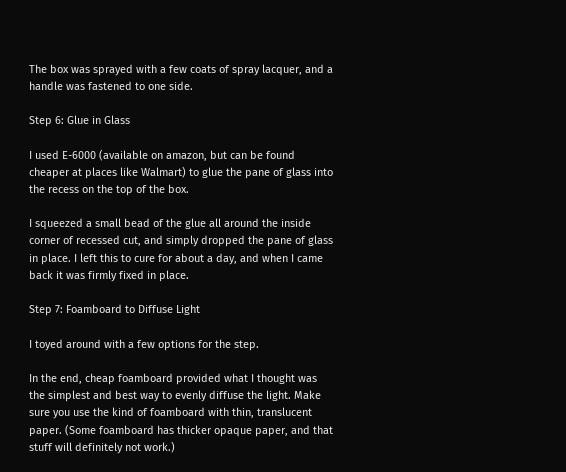The box was sprayed with a few coats of spray lacquer, and a handle was fastened to one side.

Step 6: Glue in Glass

I used E-6000 (available on amazon, but can be found cheaper at places like Walmart) to glue the pane of glass into the recess on the top of the box.

I squeezed a small bead of the glue all around the inside corner of recessed cut, and simply dropped the pane of glass in place. I left this to cure for about a day, and when I came back it was firmly fixed in place.

Step 7: Foamboard to Diffuse Light

I toyed around with a few options for the step.

In the end, cheap foamboard provided what I thought was the simplest and best way to evenly diffuse the light. Make sure you use the kind of foamboard with thin, translucent paper. (Some foamboard has thicker opaque paper, and that stuff will definitely not work.)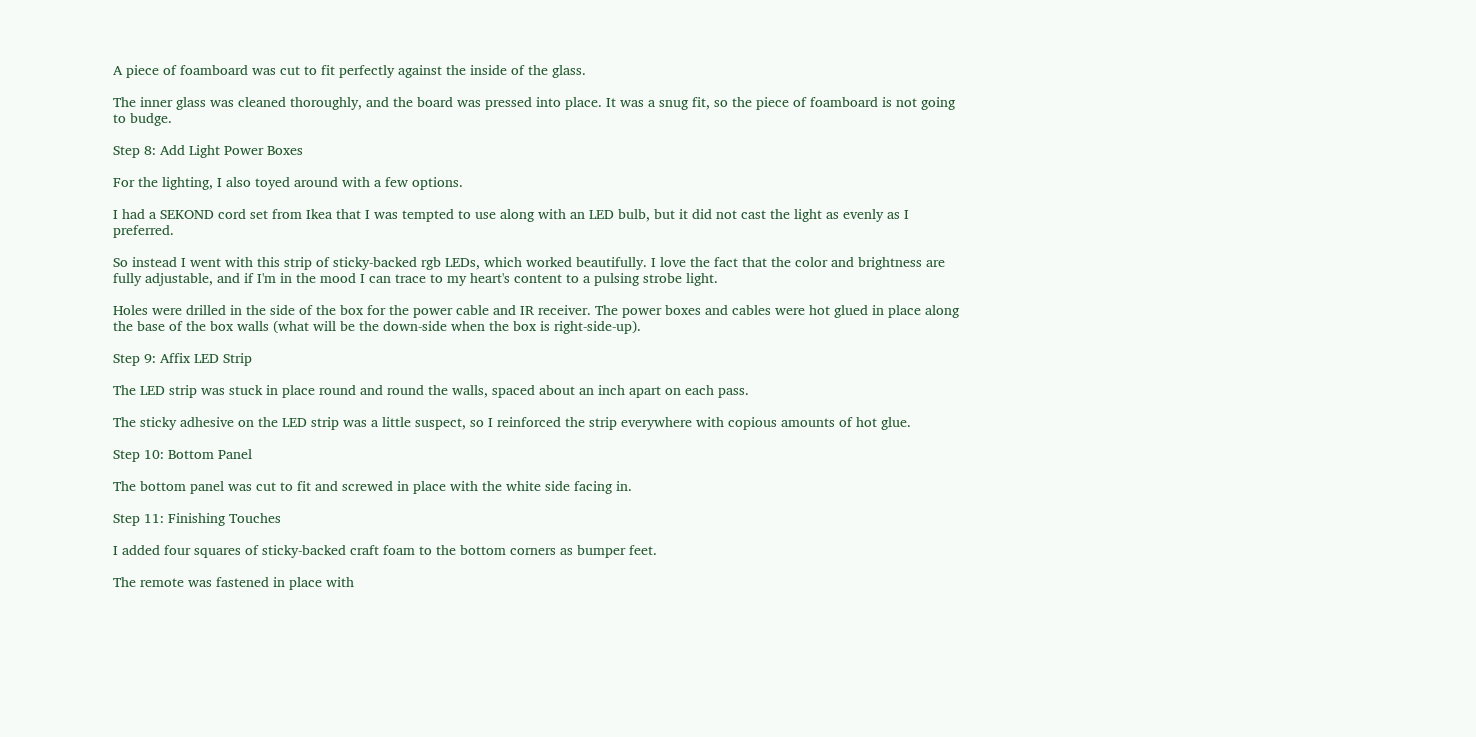A piece of foamboard was cut to fit perfectly against the inside of the glass.

The inner glass was cleaned thoroughly, and the board was pressed into place. It was a snug fit, so the piece of foamboard is not going to budge.

Step 8: Add Light Power Boxes

For the lighting, I also toyed around with a few options.

I had a SEKOND cord set from Ikea that I was tempted to use along with an LED bulb, but it did not cast the light as evenly as I preferred.

So instead I went with this strip of sticky-backed rgb LEDs, which worked beautifully. I love the fact that the color and brightness are fully adjustable, and if I'm in the mood I can trace to my heart's content to a pulsing strobe light.

Holes were drilled in the side of the box for the power cable and IR receiver. The power boxes and cables were hot glued in place along the base of the box walls (what will be the down-side when the box is right-side-up).

Step 9: Affix LED Strip

The LED strip was stuck in place round and round the walls, spaced about an inch apart on each pass.

The sticky adhesive on the LED strip was a little suspect, so I reinforced the strip everywhere with copious amounts of hot glue.

Step 10: Bottom Panel

The bottom panel was cut to fit and screwed in place with the white side facing in.

Step 11: Finishing Touches

I added four squares of sticky-backed craft foam to the bottom corners as bumper feet.

The remote was fastened in place with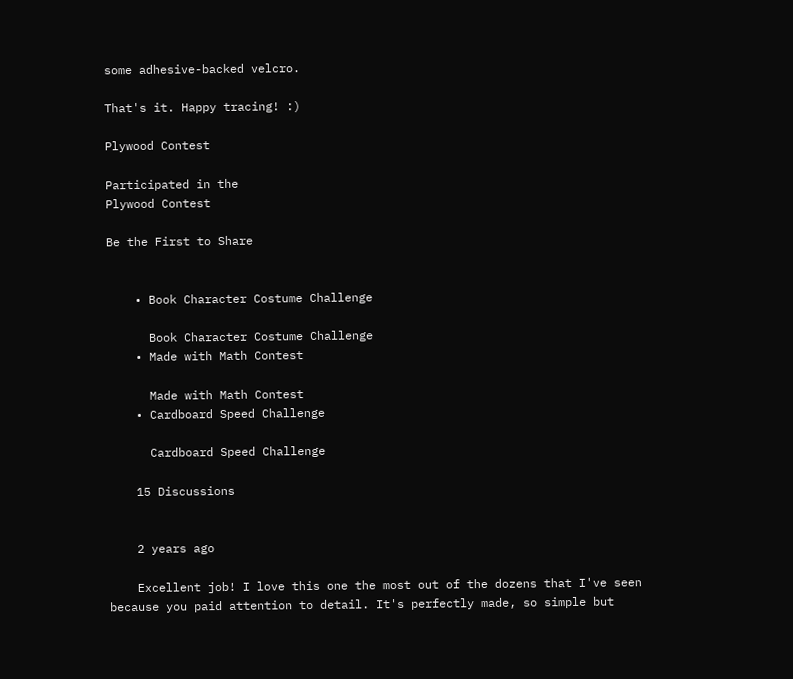some adhesive-backed velcro.

That's it. Happy tracing! :)

Plywood Contest

Participated in the
Plywood Contest

Be the First to Share


    • Book Character Costume Challenge

      Book Character Costume Challenge
    • Made with Math Contest

      Made with Math Contest
    • Cardboard Speed Challenge

      Cardboard Speed Challenge

    15 Discussions


    2 years ago

    Excellent job! I love this one the most out of the dozens that I've seen because you paid attention to detail. It's perfectly made, so simple but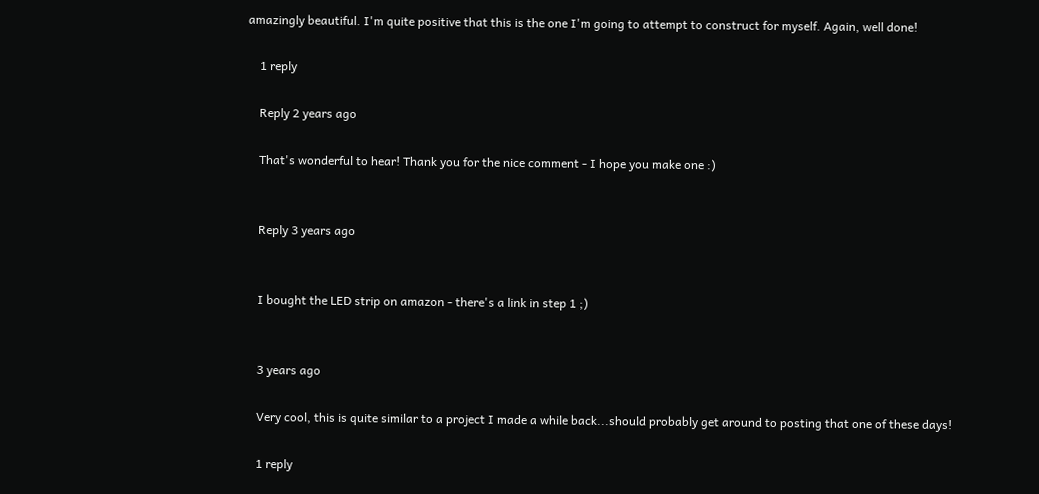amazingly beautiful. I'm quite positive that this is the one I'm going to attempt to construct for myself. Again, well done!

    1 reply

    Reply 2 years ago

    That's wonderful to hear! Thank you for the nice comment - I hope you make one :)


    Reply 3 years ago


    I bought the LED strip on amazon - there's a link in step 1 ;)


    3 years ago

    Very cool, this is quite similar to a project I made a while back...should probably get around to posting that one of these days!

    1 reply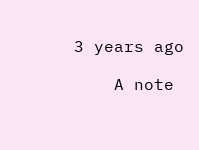3 years ago

    A note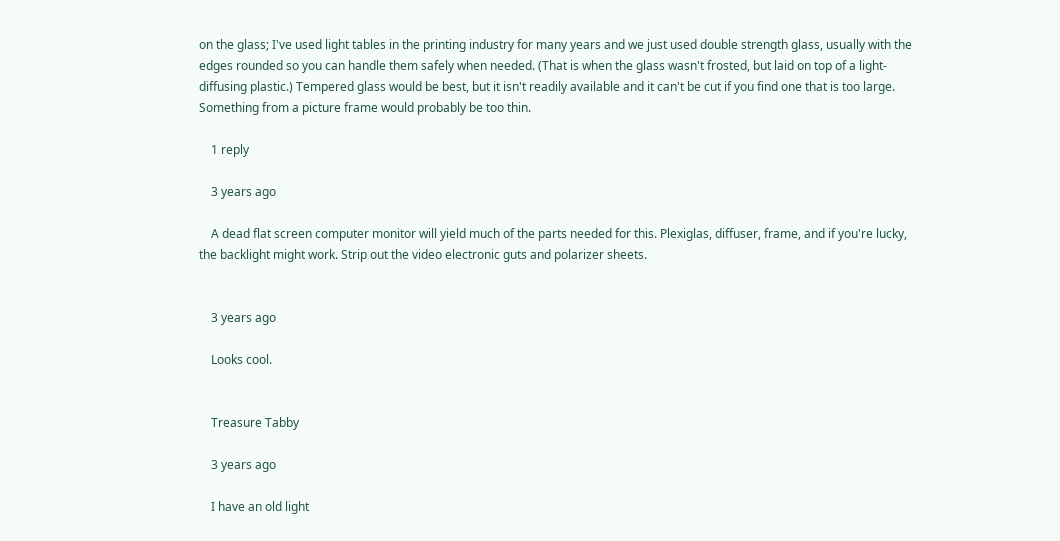on the glass; I've used light tables in the printing industry for many years and we just used double strength glass, usually with the edges rounded so you can handle them safely when needed. (That is when the glass wasn't frosted, but laid on top of a light-diffusing plastic.) Tempered glass would be best, but it isn't readily available and it can't be cut if you find one that is too large. Something from a picture frame would probably be too thin.

    1 reply

    3 years ago

    A dead flat screen computer monitor will yield much of the parts needed for this. Plexiglas, diffuser, frame, and if you're lucky, the backlight might work. Strip out the video electronic guts and polarizer sheets.


    3 years ago

    Looks cool.


    Treasure Tabby

    3 years ago

    I have an old light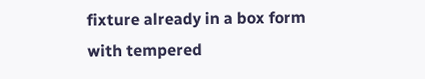fixture already in a box form with tempered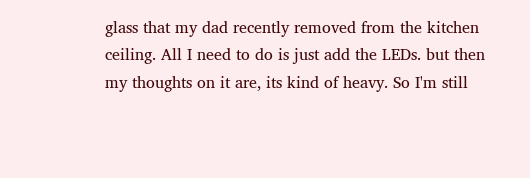glass that my dad recently removed from the kitchen ceiling. All I need to do is just add the LEDs. but then my thoughts on it are, its kind of heavy. So I'm still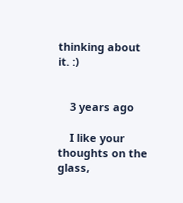thinking about it. :)


    3 years ago

    I like your thoughts on the glass,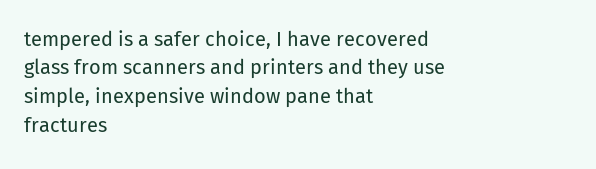tempered is a safer choice, I have recovered glass from scanners and printers and they use simple, inexpensive window pane that fractures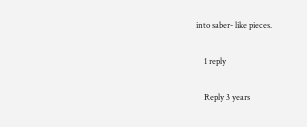into saber- like pieces.

    1 reply

    Reply 3 years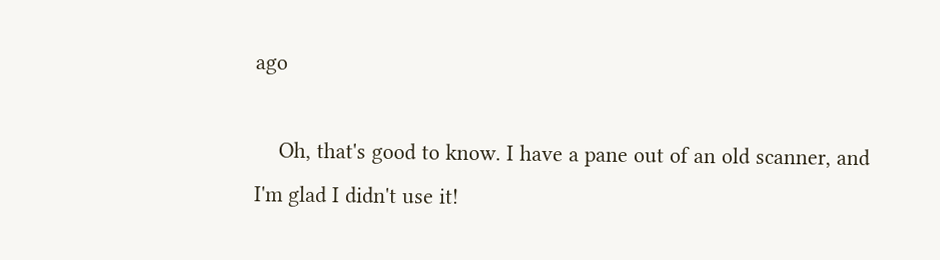ago

    Oh, that's good to know. I have a pane out of an old scanner, and I'm glad I didn't use it!